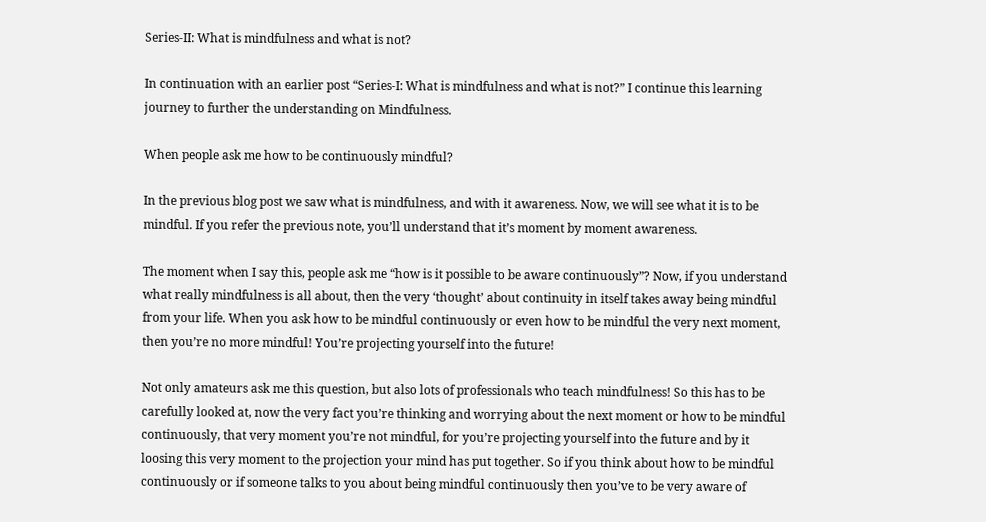Series-II: What is mindfulness and what is not?

In continuation with an earlier post “Series-I: What is mindfulness and what is not?” I continue this learning journey to further the understanding on Mindfulness.

When people ask me how to be continuously mindful?

In the previous blog post we saw what is mindfulness, and with it awareness. Now, we will see what it is to be mindful. If you refer the previous note, you’ll understand that it’s moment by moment awareness.

The moment when I say this, people ask me “how is it possible to be aware continuously”? Now, if you understand what really mindfulness is all about, then the very ‘thought’ about continuity in itself takes away being mindful from your life. When you ask how to be mindful continuously or even how to be mindful the very next moment, then you’re no more mindful! You’re projecting yourself into the future!

Not only amateurs ask me this question, but also lots of professionals who teach mindfulness! So this has to be carefully looked at, now the very fact you’re thinking and worrying about the next moment or how to be mindful continuously, that very moment you’re not mindful, for you’re projecting yourself into the future and by it loosing this very moment to the projection your mind has put together. So if you think about how to be mindful continuously or if someone talks to you about being mindful continuously then you’ve to be very aware of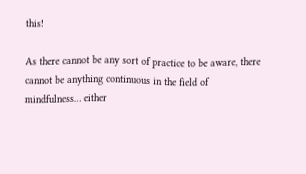this!

As there cannot be any sort of practice to be aware, there cannot be anything continuous in the field of mindfulness… either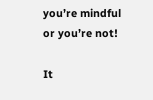you’re mindful or you’re not!

It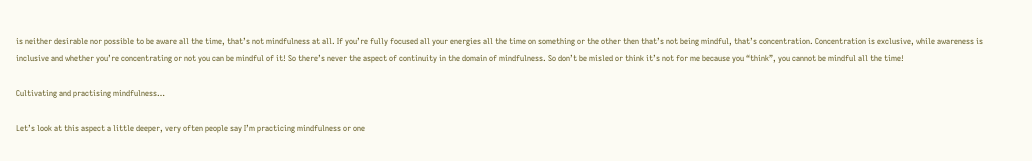is neither desirable nor possible to be aware all the time, that’s not mindfulness at all. If you’re fully focused all your energies all the time on something or the other then that’s not being mindful, that’s concentration. Concentration is exclusive, while awareness is inclusive and whether you’re concentrating or not you can be mindful of it! So there’s never the aspect of continuity in the domain of mindfulness. So don’t be misled or think it’s not for me because you “think”, you cannot be mindful all the time!

Cultivating and practising mindfulness…

Let’s look at this aspect a little deeper, very often people say I’m practicing mindfulness or one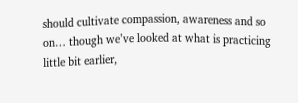should cultivate compassion, awareness and so on… though we’ve looked at what is practicing little bit earlier,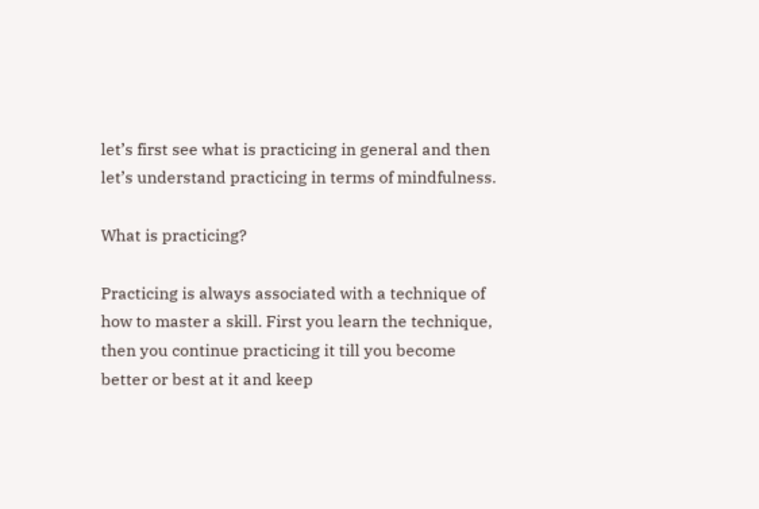let’s first see what is practicing in general and then let’s understand practicing in terms of mindfulness.

What is practicing?

Practicing is always associated with a technique of how to master a skill. First you learn the technique, then you continue practicing it till you become better or best at it and keep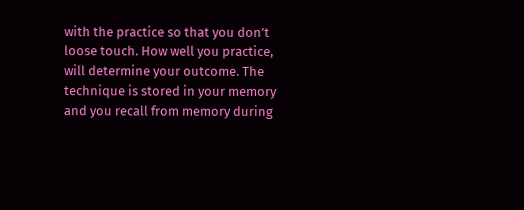with the practice so that you don’t loose touch. How well you practice, will determine your outcome. The technique is stored in your memory and you recall from memory during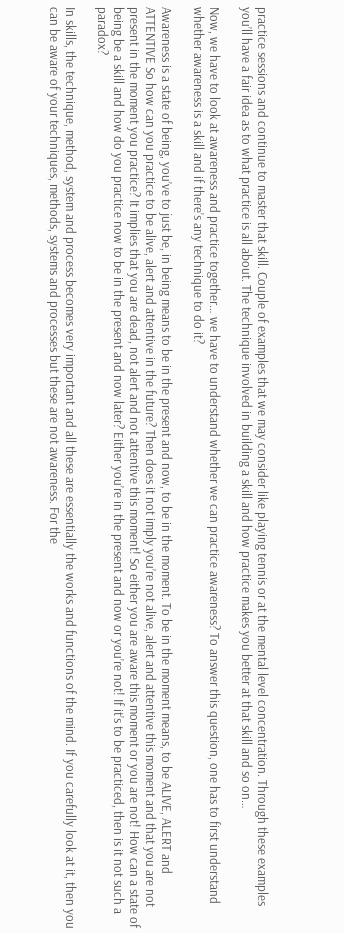practice sessions and continue to master that skill. Couple of examples that we may consider like playing tennis or at the mental level concentration. Through these examples you’ll have a fair idea as to what practice is all about. The technique involved in building a skill and how practice makes you better at that skill and so on…

Now, we have to look at awareness and practice together… we have to understand whether we can practice awareness? To answer this question, one has to first understand whether awareness is a skill and if there’s any technique to do it?

Awareness is a state of being, you’ve to just be, in being means to be in the present and now, to be in the moment. To be in the moment means, to be ALIVE, ALERT and ATTENTIVE So how can you practice to be alive, alert and attentive in the future? Then does it not imply you’re not alive, alert and attentive this moment and that you are not present in the moment you practice? It implies that you are dead, not alert and not attentive this moment! So either you are aware this moment or you are not! How can a state of being be a skill and how do you practice now to be in the present and now later? Either you’re in the present and now or you’re not! If it’s to be practiced, then is it not such a paradox?

In skills, the technique, method, system and process becomes very important and all these are essentially the works and functions of the mind. If you carefully look at it, then you can be aware of your techniques, methods, systems and processes but these are not awareness. For the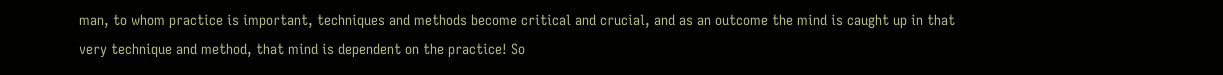man, to whom practice is important, techniques and methods become critical and crucial, and as an outcome the mind is caught up in that very technique and method, that mind is dependent on the practice! So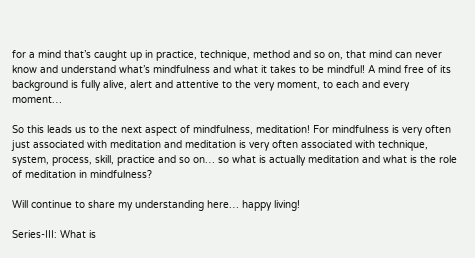for a mind that’s caught up in practice, technique, method and so on, that mind can never know and understand what’s mindfulness and what it takes to be mindful! A mind free of its background is fully alive, alert and attentive to the very moment, to each and every moment…

So this leads us to the next aspect of mindfulness, meditation! For mindfulness is very often just associated with meditation and meditation is very often associated with technique, system, process, skill, practice and so on… so what is actually meditation and what is the role of meditation in mindfulness?

Will continue to share my understanding here… happy living!

Series-III: What is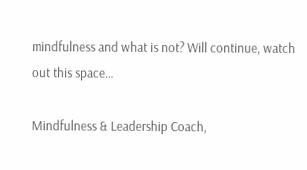mindfulness and what is not? Will continue, watch out this space…

Mindfulness & Leadership Coach,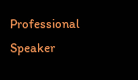Professional Speaker